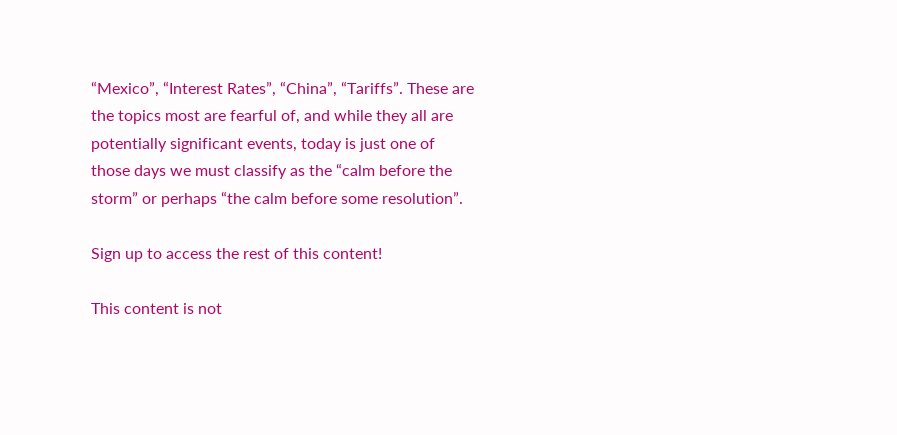“Mexico”, “Interest Rates”, “China”, “Tariffs”. These are the topics most are fearful of, and while they all are potentially significant events, today is just one of those days we must classify as the “calm before the storm” or perhaps “the calm before some resolution”.

Sign up to access the rest of this content!

This content is not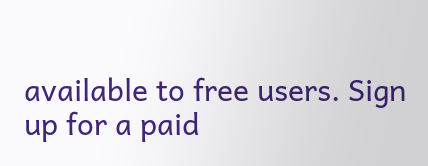available to free users. Sign up for a paid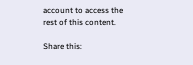account to access the rest of this content.

Share this: